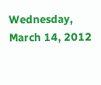Wednesday, March 14, 2012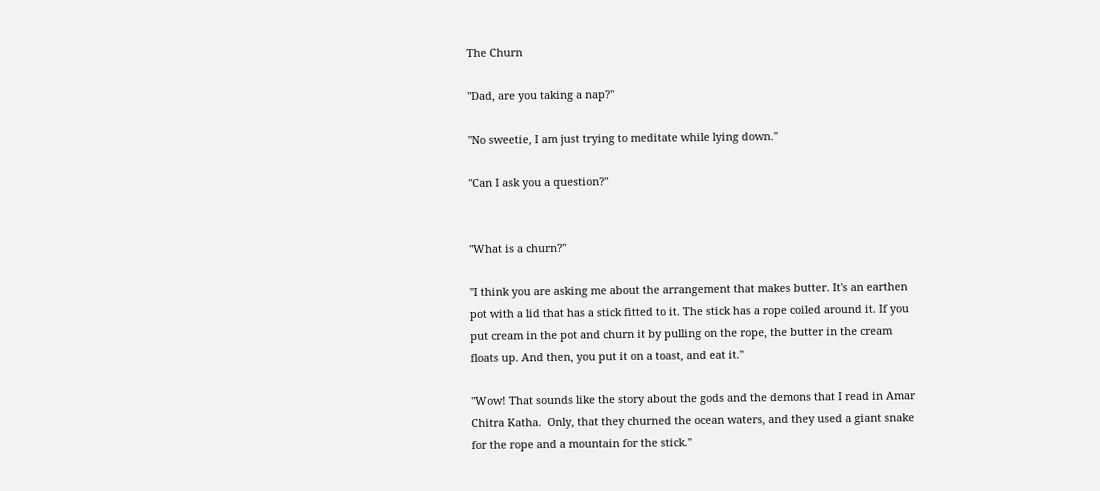The Churn

"Dad, are you taking a nap?"

"No sweetie, I am just trying to meditate while lying down."

"Can I ask you a question?"


"What is a churn?"

"I think you are asking me about the arrangement that makes butter. It's an earthen pot with a lid that has a stick fitted to it. The stick has a rope coiled around it. If you put cream in the pot and churn it by pulling on the rope, the butter in the cream floats up. And then, you put it on a toast, and eat it."

"Wow! That sounds like the story about the gods and the demons that I read in Amar Chitra Katha.  Only, that they churned the ocean waters, and they used a giant snake for the rope and a mountain for the stick."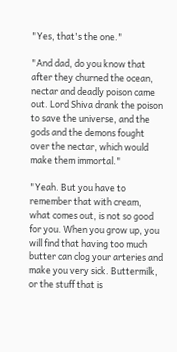"Yes, that's the one."

"And dad, do you know that after they churned the ocean, nectar and deadly poison came out. Lord Shiva drank the poison to save the universe, and the gods and the demons fought over the nectar, which would make them immortal."

"Yeah. But you have to remember that with cream, what comes out, is not so good for you. When you grow up, you will find that having too much butter can clog your arteries and  make you very sick. Buttermilk, or the stuff that is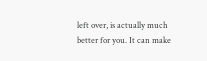left over, is actually much better for you. It can make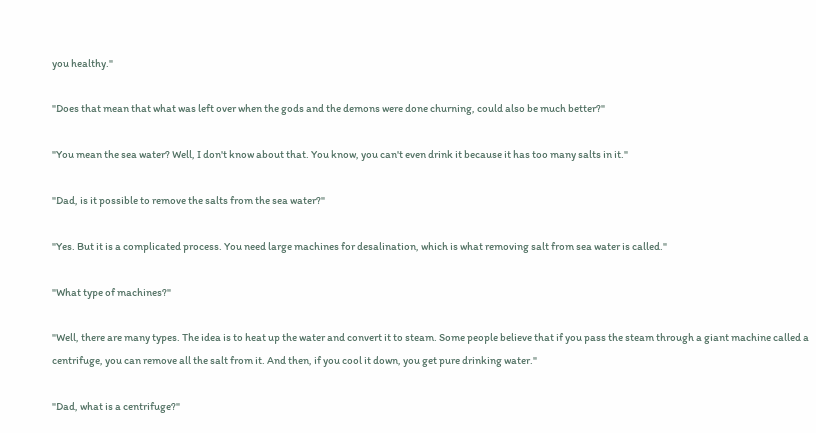you healthy."

"Does that mean that what was left over when the gods and the demons were done churning, could also be much better?"

"You mean the sea water? Well, I don't know about that. You know, you can't even drink it because it has too many salts in it."

"Dad, is it possible to remove the salts from the sea water?"

"Yes. But it is a complicated process. You need large machines for desalination, which is what removing salt from sea water is called."

"What type of machines?"

"Well, there are many types. The idea is to heat up the water and convert it to steam. Some people believe that if you pass the steam through a giant machine called a centrifuge, you can remove all the salt from it. And then, if you cool it down, you get pure drinking water."

"Dad, what is a centrifuge?"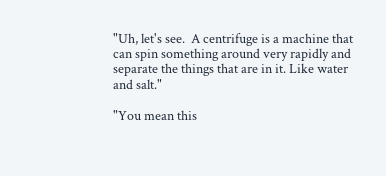"Uh, let's see.  A centrifuge is a machine that can spin something around very rapidly and separate the things that are in it. Like water and salt."

"You mean this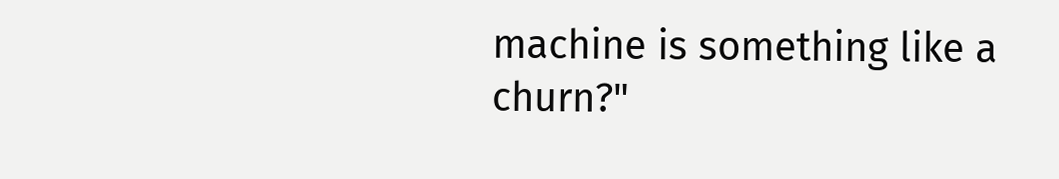machine is something like a churn?"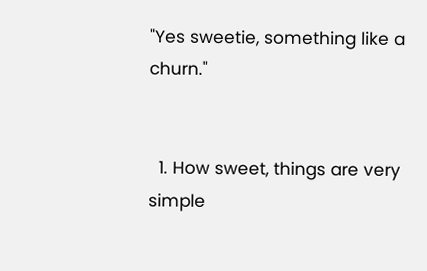"Yes sweetie, something like a churn."


  1. How sweet, things are very simple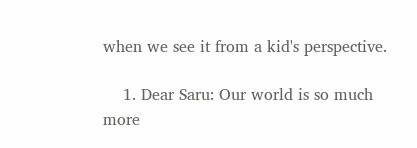when we see it from a kid's perspective.

    1. Dear Saru: Our world is so much more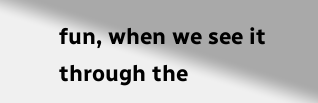fun, when we see it through the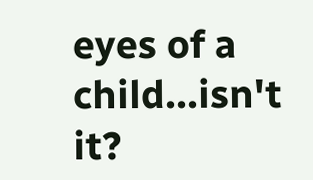eyes of a child...isn't it?